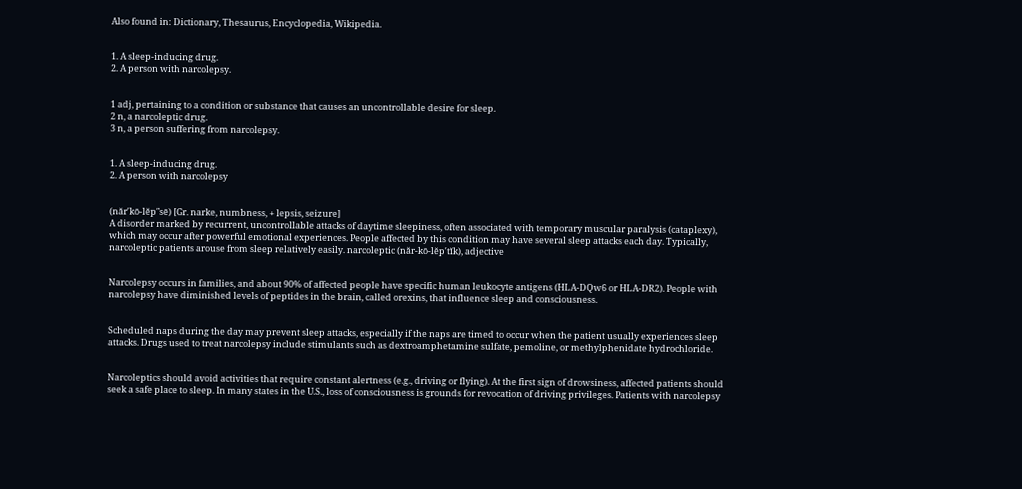Also found in: Dictionary, Thesaurus, Encyclopedia, Wikipedia.


1. A sleep-inducing drug.
2. A person with narcolepsy.


1 adj, pertaining to a condition or substance that causes an uncontrollable desire for sleep.
2 n, a narcoleptic drug.
3 n, a person suffering from narcolepsy.


1. A sleep-inducing drug.
2. A person with narcolepsy


(năr′kō-lĕp″sē) [Gr. narke, numbness, + lepsis, seizure]
A disorder marked by recurrent, uncontrollable attacks of daytime sleepiness, often associated with temporary muscular paralysis (cataplexy), which may occur after powerful emotional experiences. People affected by this condition may have several sleep attacks each day. Typically, narcoleptic patients arouse from sleep relatively easily. narcoleptic (năr-kō-lĕp′tĭk), adjective


Narcolepsy occurs in families, and about 90% of affected people have specific human leukocyte antigens (HLA-DQw6 or HLA-DR2). People with narcolepsy have diminished levels of peptides in the brain, called orexins, that influence sleep and consciousness.


Scheduled naps during the day may prevent sleep attacks, especially if the naps are timed to occur when the patient usually experiences sleep attacks. Drugs used to treat narcolepsy include stimulants such as dextroamphetamine sulfate, pemoline, or methylphenidate hydrochloride.


Narcoleptics should avoid activities that require constant alertness (e.g., driving or flying). At the first sign of drowsiness, affected patients should seek a safe place to sleep. In many states in the U.S., loss of consciousness is grounds for revocation of driving privileges. Patients with narcolepsy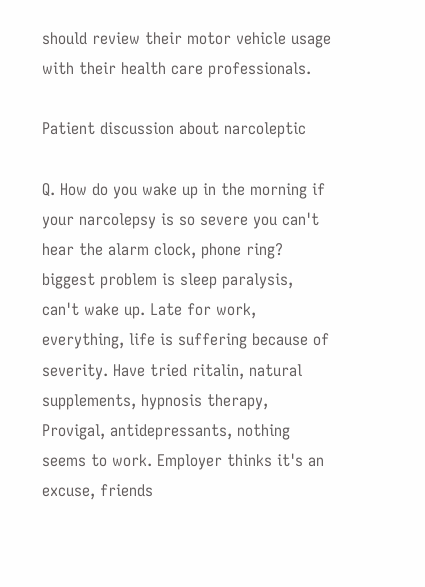should review their motor vehicle usage with their health care professionals.

Patient discussion about narcoleptic

Q. How do you wake up in the morning if your narcolepsy is so severe you can't hear the alarm clock, phone ring? biggest problem is sleep paralysis, can't wake up. Late for work, everything, life is suffering because of severity. Have tried ritalin, natural supplements, hypnosis therapy, Provigal, antidepressants, nothing seems to work. Employer thinks it's an excuse, friends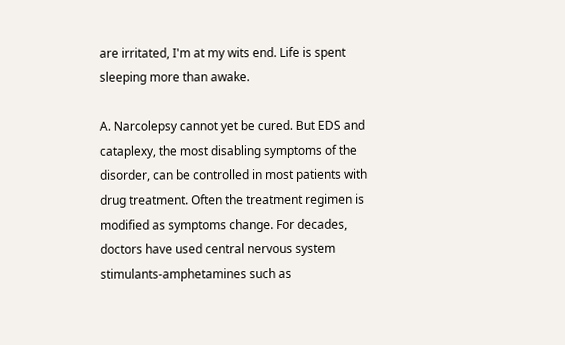are irritated, I'm at my wits end. Life is spent sleeping more than awake.

A. Narcolepsy cannot yet be cured. But EDS and cataplexy, the most disabling symptoms of the disorder, can be controlled in most patients with drug treatment. Often the treatment regimen is modified as symptoms change. For decades, doctors have used central nervous system stimulants-amphetamines such as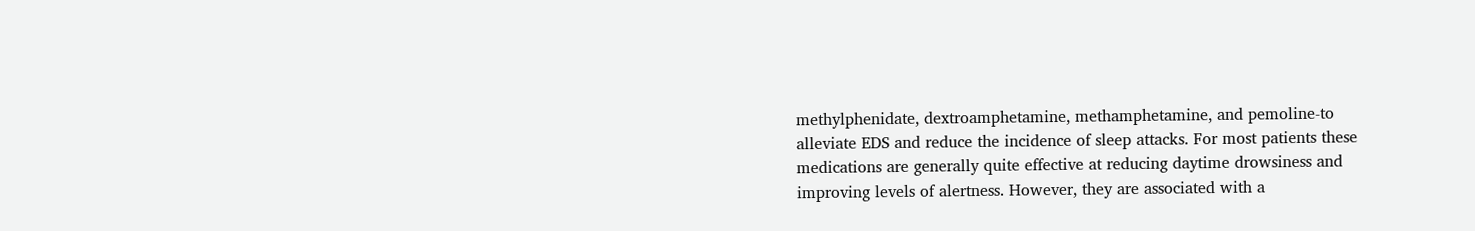methylphenidate, dextroamphetamine, methamphetamine, and pemoline-to alleviate EDS and reduce the incidence of sleep attacks. For most patients these medications are generally quite effective at reducing daytime drowsiness and improving levels of alertness. However, they are associated with a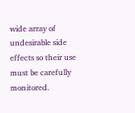wide array of undesirable side effects so their use must be carefully monitored.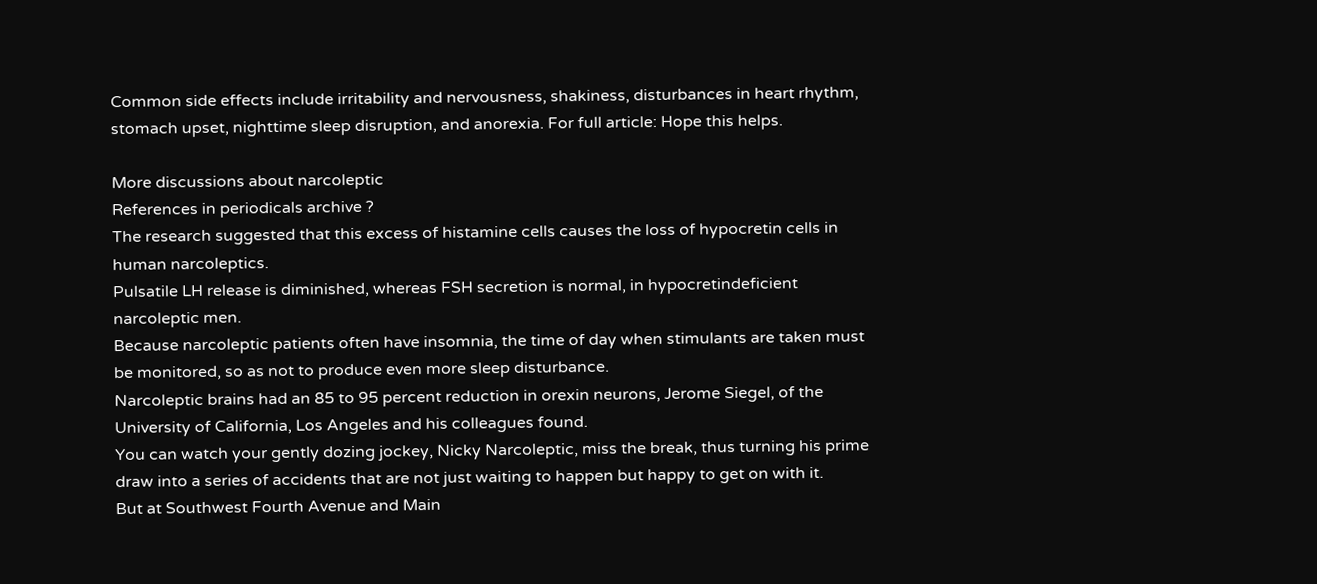Common side effects include irritability and nervousness, shakiness, disturbances in heart rhythm, stomach upset, nighttime sleep disruption, and anorexia. For full article: Hope this helps.

More discussions about narcoleptic
References in periodicals archive ?
The research suggested that this excess of histamine cells causes the loss of hypocretin cells in human narcoleptics.
Pulsatile LH release is diminished, whereas FSH secretion is normal, in hypocretindeficient narcoleptic men.
Because narcoleptic patients often have insomnia, the time of day when stimulants are taken must be monitored, so as not to produce even more sleep disturbance.
Narcoleptic brains had an 85 to 95 percent reduction in orexin neurons, Jerome Siegel, of the University of California, Los Angeles and his colleagues found.
You can watch your gently dozing jockey, Nicky Narcoleptic, miss the break, thus turning his prime draw into a series of accidents that are not just waiting to happen but happy to get on with it.
But at Southwest Fourth Avenue and Main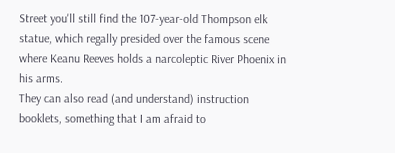Street you'll still find the 107-year-old Thompson elk statue, which regally presided over the famous scene where Keanu Reeves holds a narcoleptic River Phoenix in his arms.
They can also read (and understand) instruction booklets, something that I am afraid to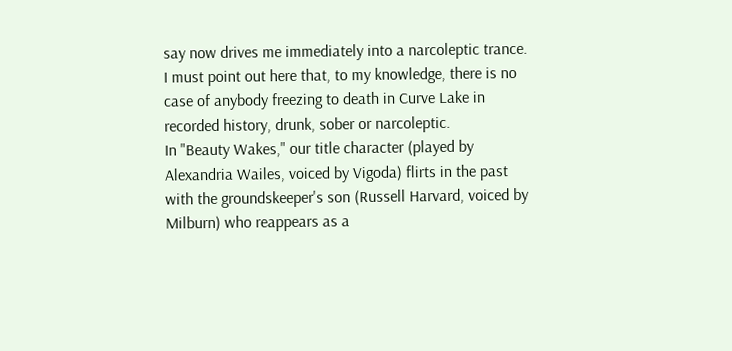say now drives me immediately into a narcoleptic trance.
I must point out here that, to my knowledge, there is no case of anybody freezing to death in Curve Lake in recorded history, drunk, sober or narcoleptic.
In "Beauty Wakes," our title character (played by Alexandria Wailes, voiced by Vigoda) flirts in the past with the groundskeeper's son (Russell Harvard, voiced by Milburn) who reappears as a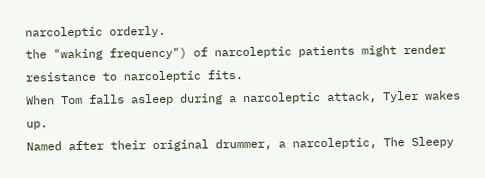narcoleptic orderly.
the "waking frequency") of narcoleptic patients might render resistance to narcoleptic fits.
When Tom falls asleep during a narcoleptic attack, Tyler wakes up.
Named after their original drummer, a narcoleptic, The Sleepy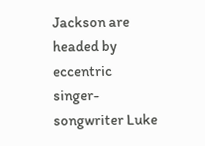Jackson are headed by eccentric singer-songwriter Luke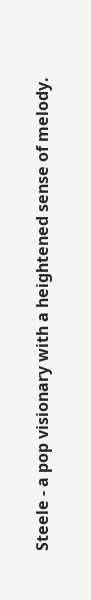Steele - a pop visionary with a heightened sense of melody.